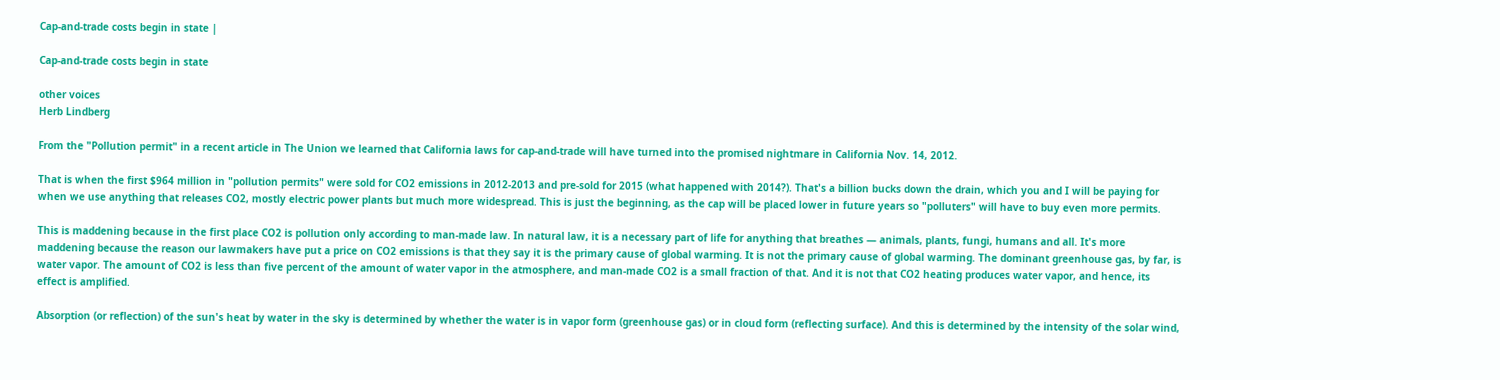Cap-and-trade costs begin in state |

Cap-and-trade costs begin in state

other voices
Herb Lindberg

From the "Pollution permit" in a recent article in The Union we learned that California laws for cap-and-trade will have turned into the promised nightmare in California Nov. 14, 2012.

That is when the first $964 million in "pollution permits" were sold for CO2 emissions in 2012-2013 and pre-sold for 2015 (what happened with 2014?). That's a billion bucks down the drain, which you and I will be paying for when we use anything that releases CO2, mostly electric power plants but much more widespread. This is just the beginning, as the cap will be placed lower in future years so "polluters" will have to buy even more permits.

This is maddening because in the first place CO2 is pollution only according to man-made law. In natural law, it is a necessary part of life for anything that breathes — animals, plants, fungi, humans and all. It's more maddening because the reason our lawmakers have put a price on CO2 emissions is that they say it is the primary cause of global warming. It is not the primary cause of global warming. The dominant greenhouse gas, by far, is water vapor. The amount of CO2 is less than five percent of the amount of water vapor in the atmosphere, and man-made CO2 is a small fraction of that. And it is not that CO2 heating produces water vapor, and hence, its effect is amplified.

Absorption (or reflection) of the sun's heat by water in the sky is determined by whether the water is in vapor form (greenhouse gas) or in cloud form (reflecting surface). And this is determined by the intensity of the solar wind,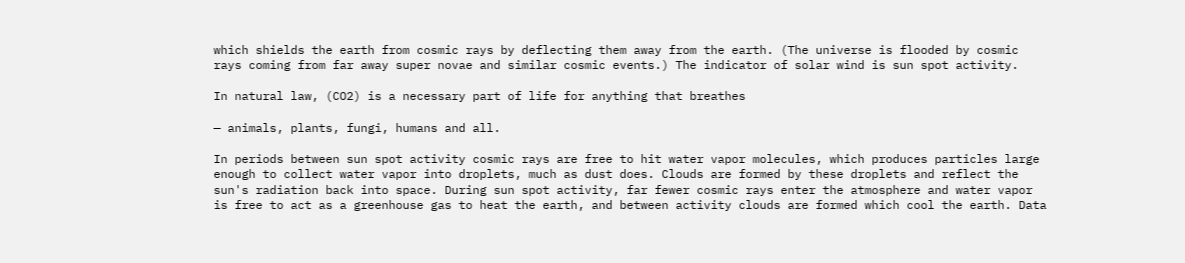which shields the earth from cosmic rays by deflecting them away from the earth. (The universe is flooded by cosmic rays coming from far away super novae and similar cosmic events.) The indicator of solar wind is sun spot activity.

In natural law, (CO2) is a necessary part of life for anything that breathes

— animals, plants, fungi, humans and all.

In periods between sun spot activity cosmic rays are free to hit water vapor molecules, which produces particles large enough to collect water vapor into droplets, much as dust does. Clouds are formed by these droplets and reflect the sun's radiation back into space. During sun spot activity, far fewer cosmic rays enter the atmosphere and water vapor is free to act as a greenhouse gas to heat the earth, and between activity clouds are formed which cool the earth. Data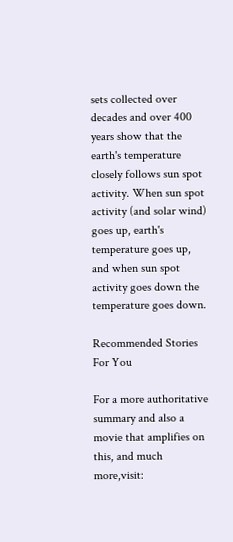sets collected over decades and over 400 years show that the earth's temperature closely follows sun spot activity. When sun spot activity (and solar wind) goes up, earth's temperature goes up, and when sun spot activity goes down the temperature goes down.

Recommended Stories For You

For a more authoritative summary and also a movie that amplifies on this, and much more,visit: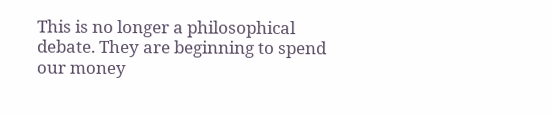This is no longer a philosophical debate. They are beginning to spend our money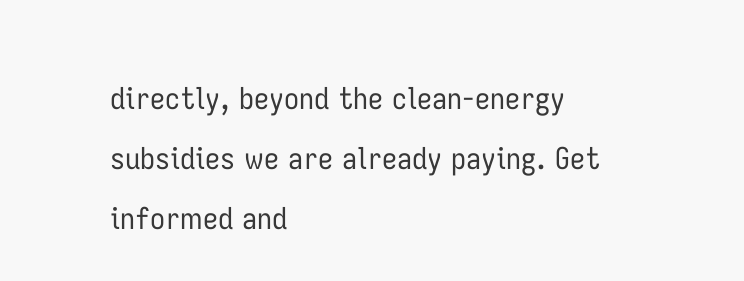directly, beyond the clean-energy subsidies we are already paying. Get informed and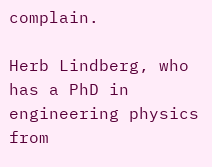complain.

Herb Lindberg, who has a PhD in engineering physics from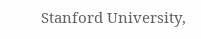Stanford University,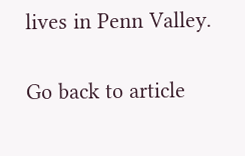lives in Penn Valley.

Go back to article